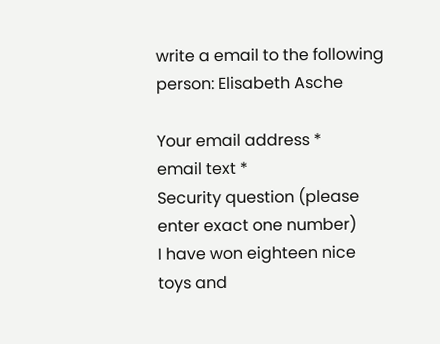write a email to the following person: Elisabeth Asche

Your email address *
email text *
Security question (please enter exact one number)
I have won eighteen nice toys and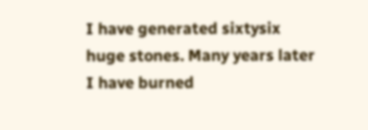I have generated sixtysix huge stones. Many years later I have burned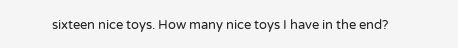sixteen nice toys. How many nice toys I have in the end?